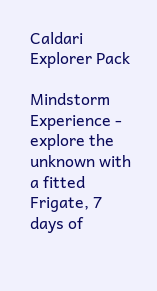Caldari Explorer Pack

Mindstorm Experience - explore the unknown with a fitted Frigate, 7 days of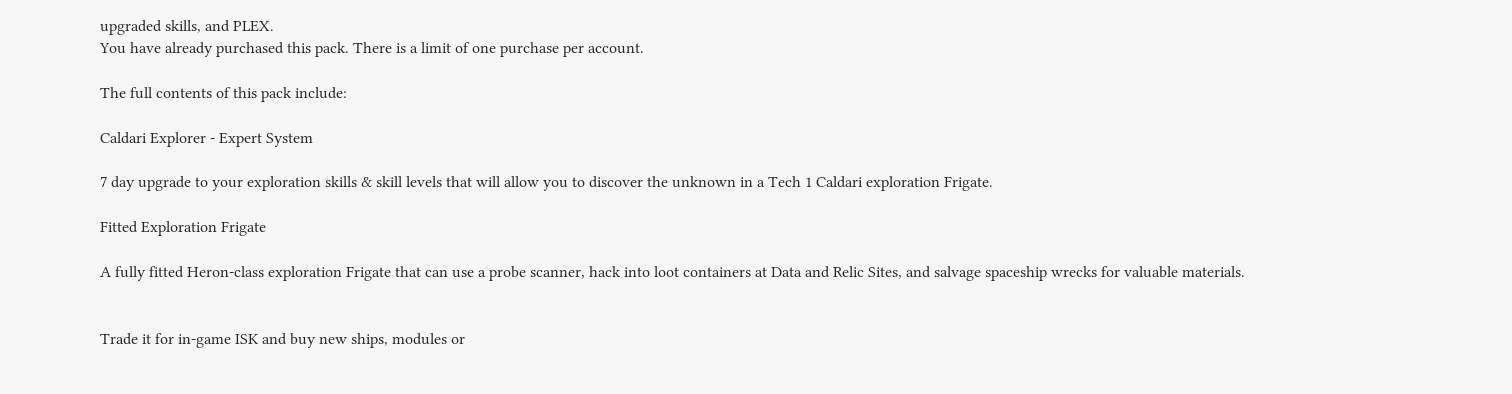upgraded skills, and PLEX.
You have already purchased this pack. There is a limit of one purchase per account.

The full contents of this pack include:

Caldari Explorer - Expert System

7 day upgrade to your exploration skills & skill levels that will allow you to discover the unknown in a Tech 1 Caldari exploration Frigate.

Fitted Exploration Frigate

A fully fitted Heron-class exploration Frigate that can use a probe scanner, hack into loot containers at Data and Relic Sites, and salvage spaceship wrecks for valuable materials.


Trade it for in-game ISK and buy new ships, modules or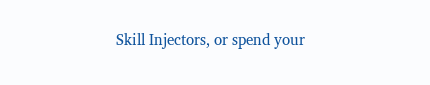Skill Injectors, or spend your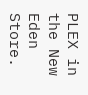PLEX in the New Eden Store.